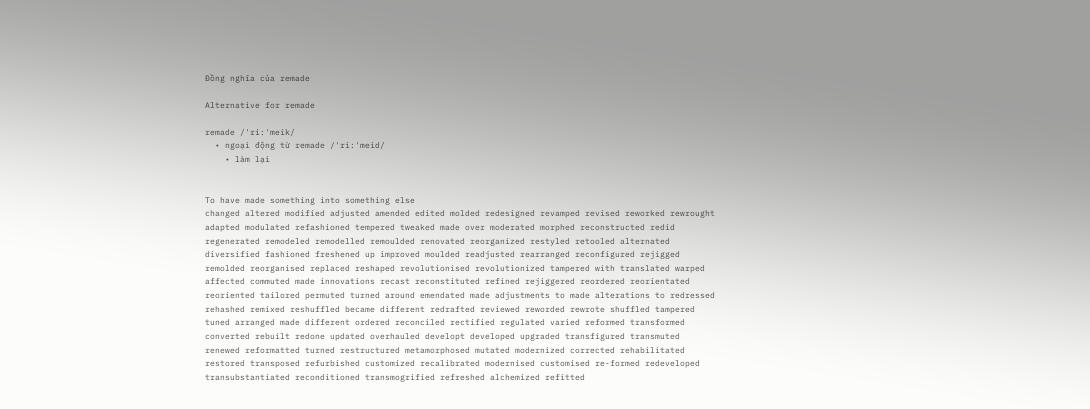Đồng nghĩa của remade

Alternative for remade

remade /'ri:'meik/
  • ngoại động từ remade /'ri:'meid/
    • làm lại


To have made something into something else
changed altered modified adjusted amended edited molded redesigned revamped revised reworked rewrought adapted modulated refashioned tempered tweaked made over moderated morphed reconstructed redid regenerated remodeled remodelled remoulded renovated reorganized restyled retooled alternated diversified fashioned freshened up improved moulded readjusted rearranged reconfigured rejigged remolded reorganised replaced reshaped revolutionised revolutionized tampered with translated warped affected commuted made innovations recast reconstituted refined rejiggered reordered reorientated reoriented tailored permuted turned around emendated made adjustments to made alterations to redressed rehashed remixed reshuffled became different redrafted reviewed reworded rewrote shuffled tampered tuned arranged made different ordered reconciled rectified regulated varied reformed transformed converted rebuilt redone updated overhauled developt developed upgraded transfigured transmuted renewed reformatted turned restructured metamorphosed mutated modernized corrected rehabilitated restored transposed refurbished customized recalibrated modernised customised re-formed redeveloped transubstantiated reconditioned transmogrified refreshed alchemized refitted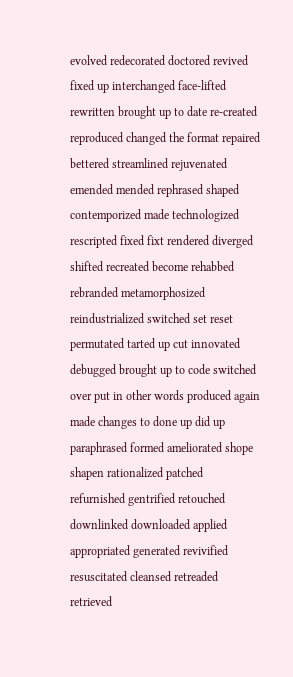evolved redecorated doctored revived fixed up interchanged face-lifted rewritten brought up to date re-created reproduced changed the format repaired bettered streamlined rejuvenated emended mended rephrased shaped contemporized made technologized rescripted fixed fixt rendered diverged shifted recreated become rehabbed rebranded metamorphosized reindustrialized switched set reset permutated tarted up cut innovated debugged brought up to code switched over put in other words produced again made changes to done up did up paraphrased formed ameliorated shope shapen rationalized patched refurnished gentrified retouched downlinked downloaded applied appropriated generated revivified resuscitated cleansed retreaded retrieved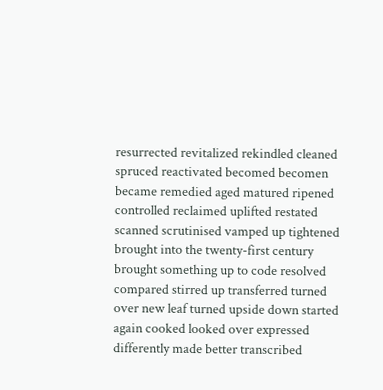resurrected revitalized rekindled cleaned spruced reactivated becomed becomen became remedied aged matured ripened controlled reclaimed uplifted restated scanned scrutinised vamped up tightened brought into the twenty-first century brought something up to code resolved compared stirred up transferred turned over new leaf turned upside down started again cooked looked over expressed differently made better transcribed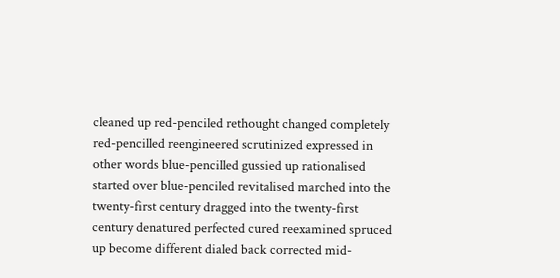cleaned up red-penciled rethought changed completely red-pencilled reengineered scrutinized expressed in other words blue-pencilled gussied up rationalised started over blue-penciled revitalised marched into the twenty-first century dragged into the twenty-first century denatured perfected cured reexamined spruced up become different dialed back corrected mid-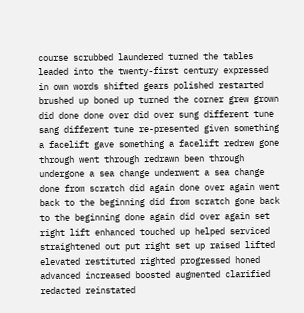course scrubbed laundered turned the tables leaded into the twenty-first century expressed in own words shifted gears polished restarted brushed up boned up turned the corner grew grown did done done over did over sung different tune sang different tune re-presented given something a facelift gave something a facelift redrew gone through went through redrawn been through undergone a sea change underwent a sea change done from scratch did again done over again went back to the beginning did from scratch gone back to the beginning done again did over again set right lift enhanced touched up helped serviced straightened out put right set up raised lifted elevated restituted righted progressed honed advanced increased boosted augmented clarified redacted reinstated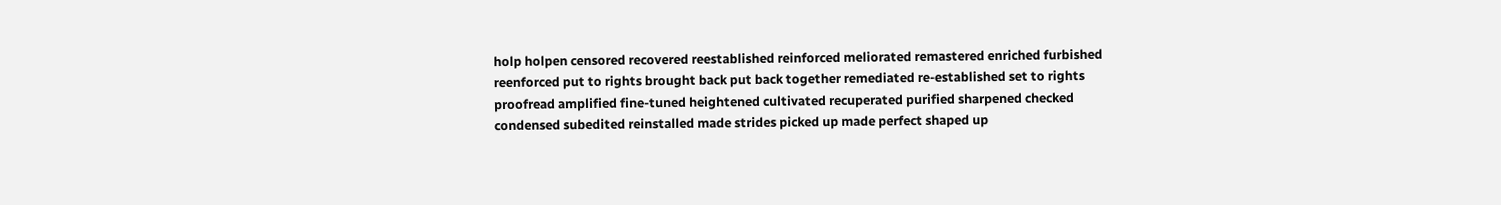holp holpen censored recovered reestablished reinforced meliorated remastered enriched furbished reenforced put to rights brought back put back together remediated re-established set to rights proofread amplified fine-tuned heightened cultivated recuperated purified sharpened checked condensed subedited reinstalled made strides picked up made perfect shaped up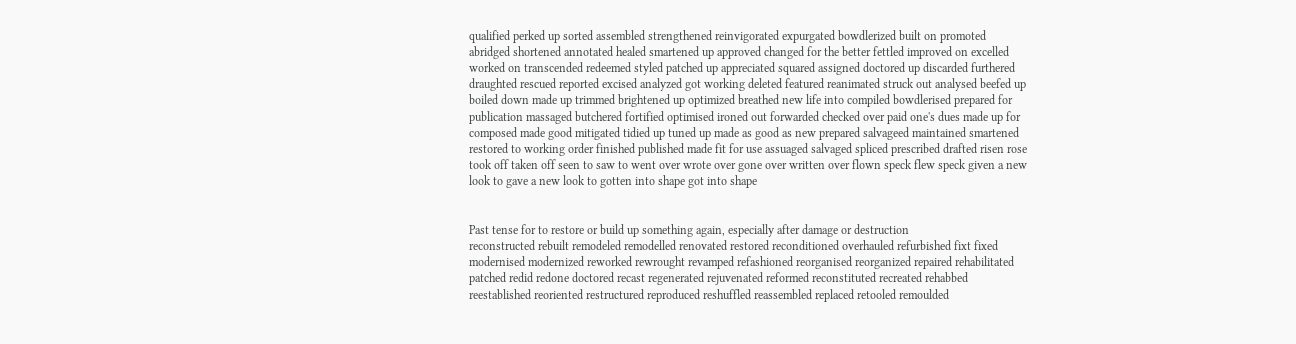qualified perked up sorted assembled strengthened reinvigorated expurgated bowdlerized built on promoted abridged shortened annotated healed smartened up approved changed for the better fettled improved on excelled worked on transcended redeemed styled patched up appreciated squared assigned doctored up discarded furthered draughted rescued reported excised analyzed got working deleted featured reanimated struck out analysed beefed up boiled down made up trimmed brightened up optimized breathed new life into compiled bowdlerised prepared for publication massaged butchered fortified optimised ironed out forwarded checked over paid one's dues made up for composed made good mitigated tidied up tuned up made as good as new prepared salvageed maintained smartened restored to working order finished published made fit for use assuaged salvaged spliced prescribed drafted risen rose took off taken off seen to saw to went over wrote over gone over written over flown speck flew speck given a new look to gave a new look to gotten into shape got into shape


Past tense for to restore or build up something again, especially after damage or destruction
reconstructed rebuilt remodeled remodelled renovated restored reconditioned overhauled refurbished fixt fixed modernised modernized reworked rewrought revamped refashioned reorganised reorganized repaired rehabilitated patched redid redone doctored recast regenerated rejuvenated reformed reconstituted recreated rehabbed reestablished reoriented restructured reproduced reshuffled reassembled replaced retooled remoulded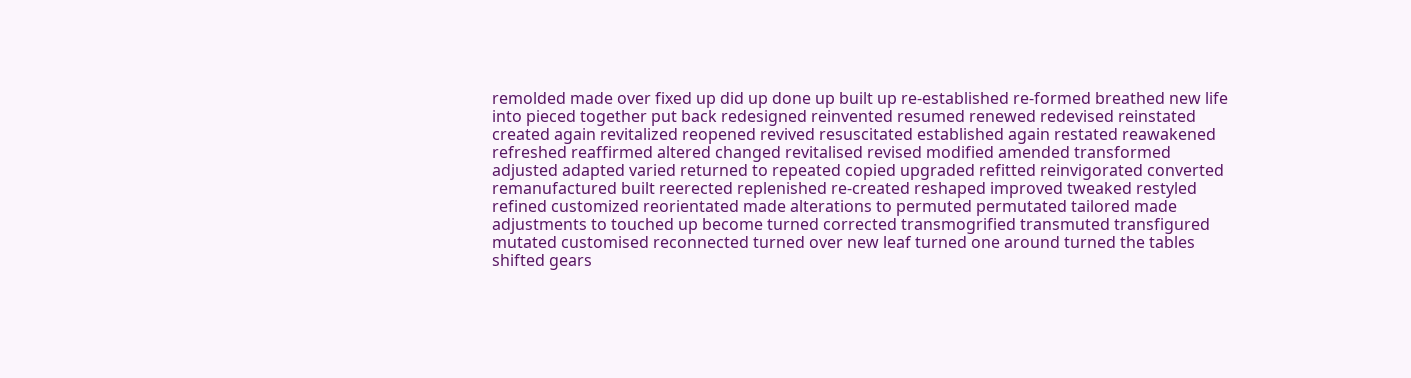remolded made over fixed up did up done up built up re-established re-formed breathed new life into pieced together put back redesigned reinvented resumed renewed redevised reinstated created again revitalized reopened revived resuscitated established again restated reawakened refreshed reaffirmed altered changed revitalised revised modified amended transformed adjusted adapted varied returned to repeated copied upgraded refitted reinvigorated converted remanufactured built reerected replenished re-created reshaped improved tweaked restyled refined customized reorientated made alterations to permuted permutated tailored made adjustments to touched up become turned corrected transmogrified transmuted transfigured mutated customised reconnected turned over new leaf turned one around turned the tables shifted gears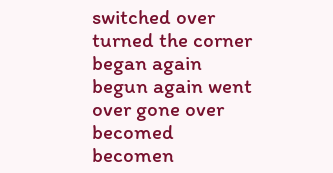switched over turned the corner began again begun again went over gone over becomed becomen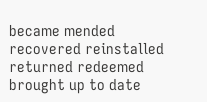became mended recovered reinstalled returned redeemed brought up to date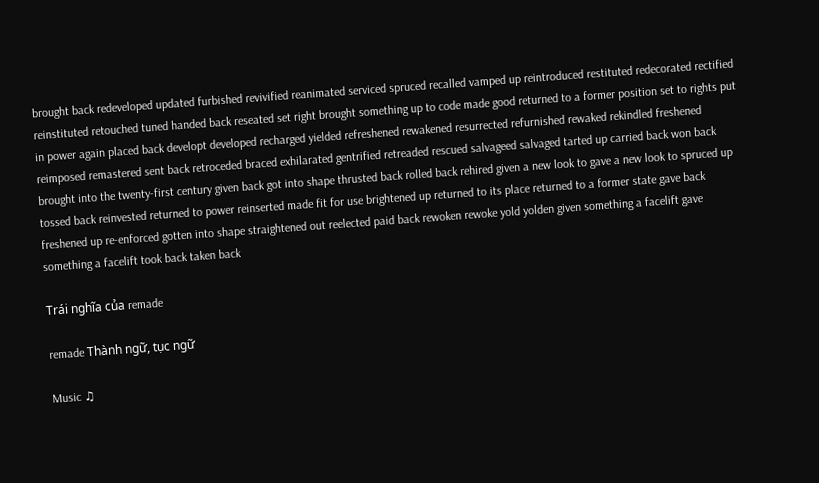brought back redeveloped updated furbished revivified reanimated serviced spruced recalled vamped up reintroduced restituted redecorated rectified reinstituted retouched tuned handed back reseated set right brought something up to code made good returned to a former position set to rights put in power again placed back developt developed recharged yielded refreshened rewakened resurrected refurnished rewaked rekindled freshened reimposed remastered sent back retroceded braced exhilarated gentrified retreaded rescued salvageed salvaged tarted up carried back won back brought into the twenty-first century given back got into shape thrusted back rolled back rehired given a new look to gave a new look to spruced up tossed back reinvested returned to power reinserted made fit for use brightened up returned to its place returned to a former state gave back freshened up re-enforced gotten into shape straightened out reelected paid back rewoken rewoke yold yolden given something a facelift gave something a facelift took back taken back

Trái nghĩa của remade

remade Thành ngữ, tục ngữ

Music ♫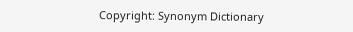Copyright: Synonym Dictionary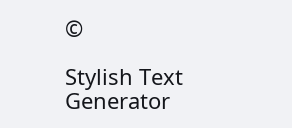©

Stylish Text Generator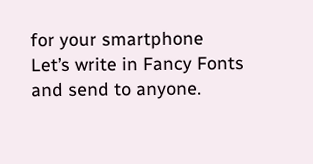for your smartphone
Let’s write in Fancy Fonts and send to anyone.